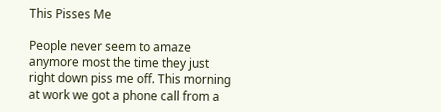This Pisses Me

People never seem to amaze anymore most the time they just right down piss me off. This morning at work we got a phone call from a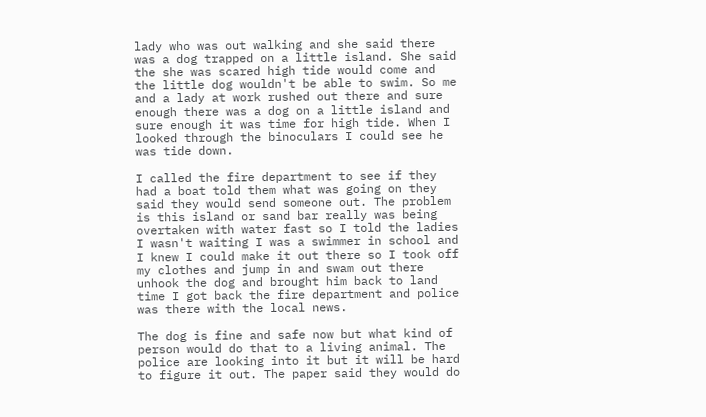lady who was out walking and she said there was a dog trapped on a little island. She said the she was scared high tide would come and the little dog wouldn't be able to swim. So me and a lady at work rushed out there and sure enough there was a dog on a little island and sure enough it was time for high tide. When I looked through the binoculars I could see he was tide down.

I called the fire department to see if they had a boat told them what was going on they said they would send someone out. The problem is this island or sand bar really was being overtaken with water fast so I told the ladies I wasn't waiting I was a swimmer in school and I knew I could make it out there so I took off my clothes and jump in and swam out there unhook the dog and brought him back to land time I got back the fire department and police was there with the local news.

The dog is fine and safe now but what kind of person would do that to a living animal. The police are looking into it but it will be hard to figure it out. The paper said they would do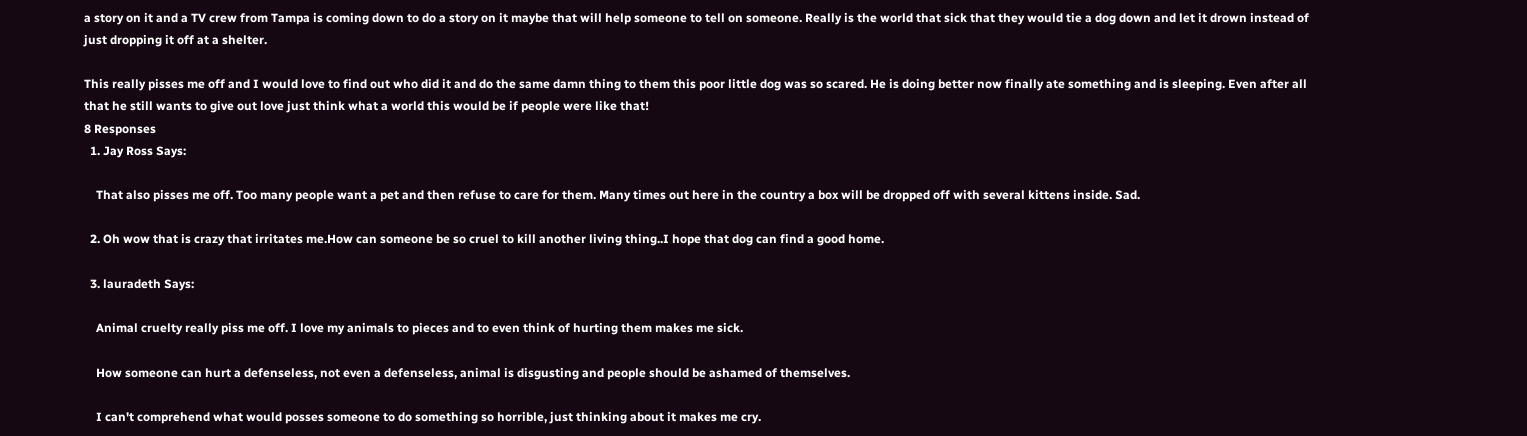a story on it and a TV crew from Tampa is coming down to do a story on it maybe that will help someone to tell on someone. Really is the world that sick that they would tie a dog down and let it drown instead of just dropping it off at a shelter.

This really pisses me off and I would love to find out who did it and do the same damn thing to them this poor little dog was so scared. He is doing better now finally ate something and is sleeping. Even after all that he still wants to give out love just think what a world this would be if people were like that!
8 Responses
  1. Jay Ross Says:

    That also pisses me off. Too many people want a pet and then refuse to care for them. Many times out here in the country a box will be dropped off with several kittens inside. Sad.

  2. Oh wow that is crazy that irritates me.How can someone be so cruel to kill another living thing..I hope that dog can find a good home.

  3. lauradeth Says:

    Animal cruelty really piss me off. I love my animals to pieces and to even think of hurting them makes me sick.

    How someone can hurt a defenseless, not even a defenseless, animal is disgusting and people should be ashamed of themselves.

    I can't comprehend what would posses someone to do something so horrible, just thinking about it makes me cry.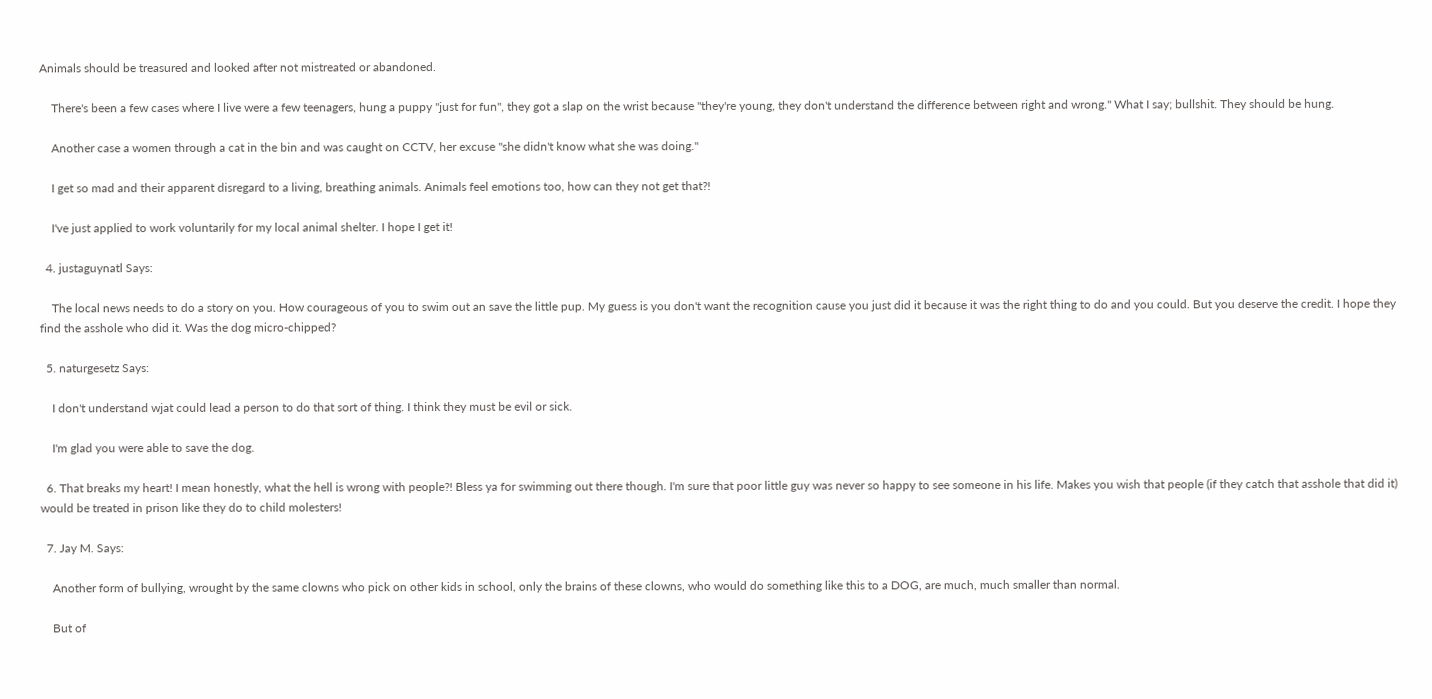Animals should be treasured and looked after not mistreated or abandoned.

    There's been a few cases where I live were a few teenagers, hung a puppy "just for fun", they got a slap on the wrist because "they're young, they don't understand the difference between right and wrong." What I say; bullshit. They should be hung.

    Another case a women through a cat in the bin and was caught on CCTV, her excuse "she didn't know what she was doing."

    I get so mad and their apparent disregard to a living, breathing animals. Animals feel emotions too, how can they not get that?!

    I've just applied to work voluntarily for my local animal shelter. I hope I get it!

  4. justaguynatl Says:

    The local news needs to do a story on you. How courageous of you to swim out an save the little pup. My guess is you don't want the recognition cause you just did it because it was the right thing to do and you could. But you deserve the credit. I hope they find the asshole who did it. Was the dog micro-chipped?

  5. naturgesetz Says:

    I don't understand wjat could lead a person to do that sort of thing. I think they must be evil or sick.

    I'm glad you were able to save the dog.

  6. That breaks my heart! I mean honestly, what the hell is wrong with people?! Bless ya for swimming out there though. I'm sure that poor little guy was never so happy to see someone in his life. Makes you wish that people (if they catch that asshole that did it) would be treated in prison like they do to child molesters!

  7. Jay M. Says:

    Another form of bullying, wrought by the same clowns who pick on other kids in school, only the brains of these clowns, who would do something like this to a DOG, are much, much smaller than normal.

    But of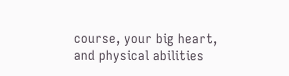course, your big heart, and physical abilities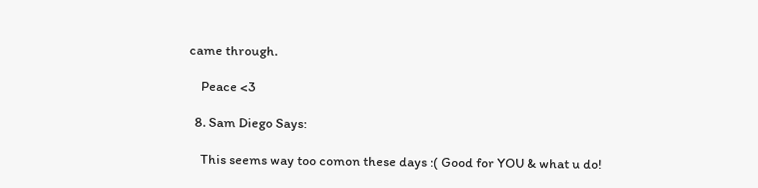came through.

    Peace <3

  8. Sam Diego Says:

    This seems way too comon these days :( Good for YOU & what u do!